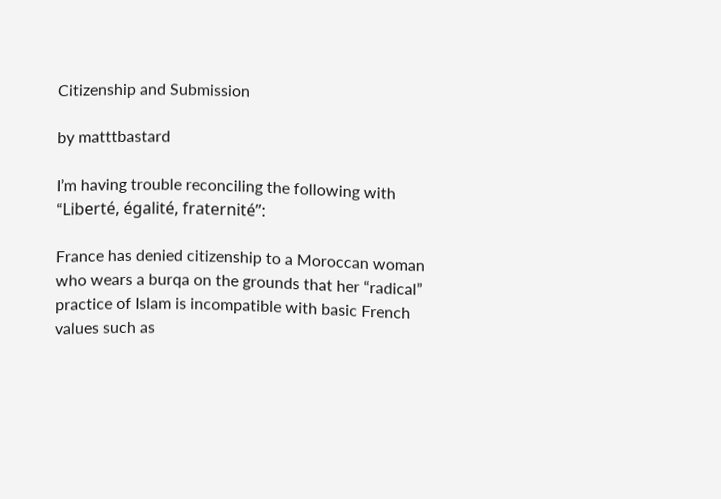Citizenship and Submission

by matttbastard

I’m having trouble reconciling the following with “Liberté, égalité, fraternité”:

France has denied citizenship to a Moroccan woman who wears a burqa on the grounds that her “radical” practice of Islam is incompatible with basic French values such as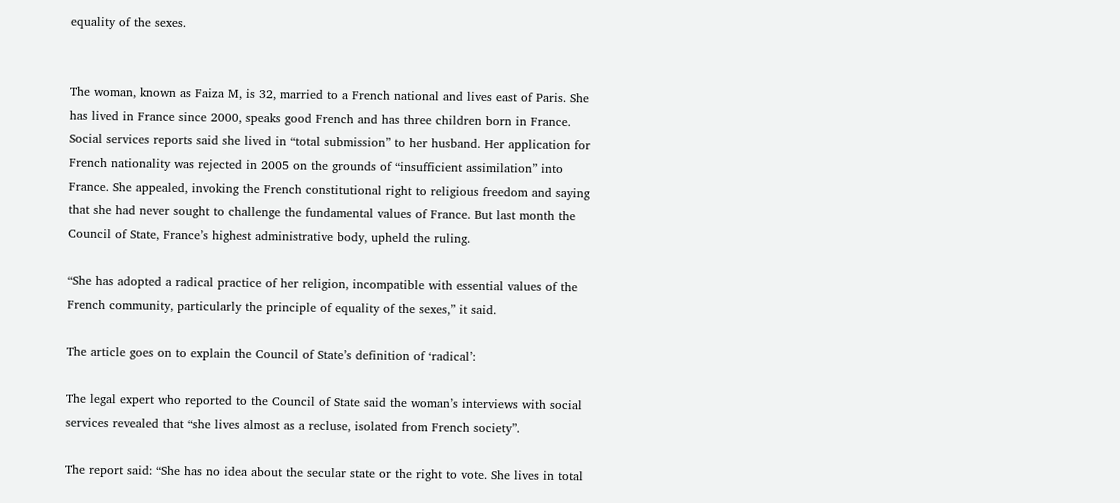equality of the sexes.


The woman, known as Faiza M, is 32, married to a French national and lives east of Paris. She has lived in France since 2000, speaks good French and has three children born in France. Social services reports said she lived in “total submission” to her husband. Her application for French nationality was rejected in 2005 on the grounds of “insufficient assimilation” into France. She appealed, invoking the French constitutional right to religious freedom and saying that she had never sought to challenge the fundamental values of France. But last month the Council of State, France’s highest administrative body, upheld the ruling.

“She has adopted a radical practice of her religion, incompatible with essential values of the French community, particularly the principle of equality of the sexes,” it said.

The article goes on to explain the Council of State’s definition of ‘radical’:

The legal expert who reported to the Council of State said the woman’s interviews with social services revealed that “she lives almost as a recluse, isolated from French society”.

The report said: “She has no idea about the secular state or the right to vote. She lives in total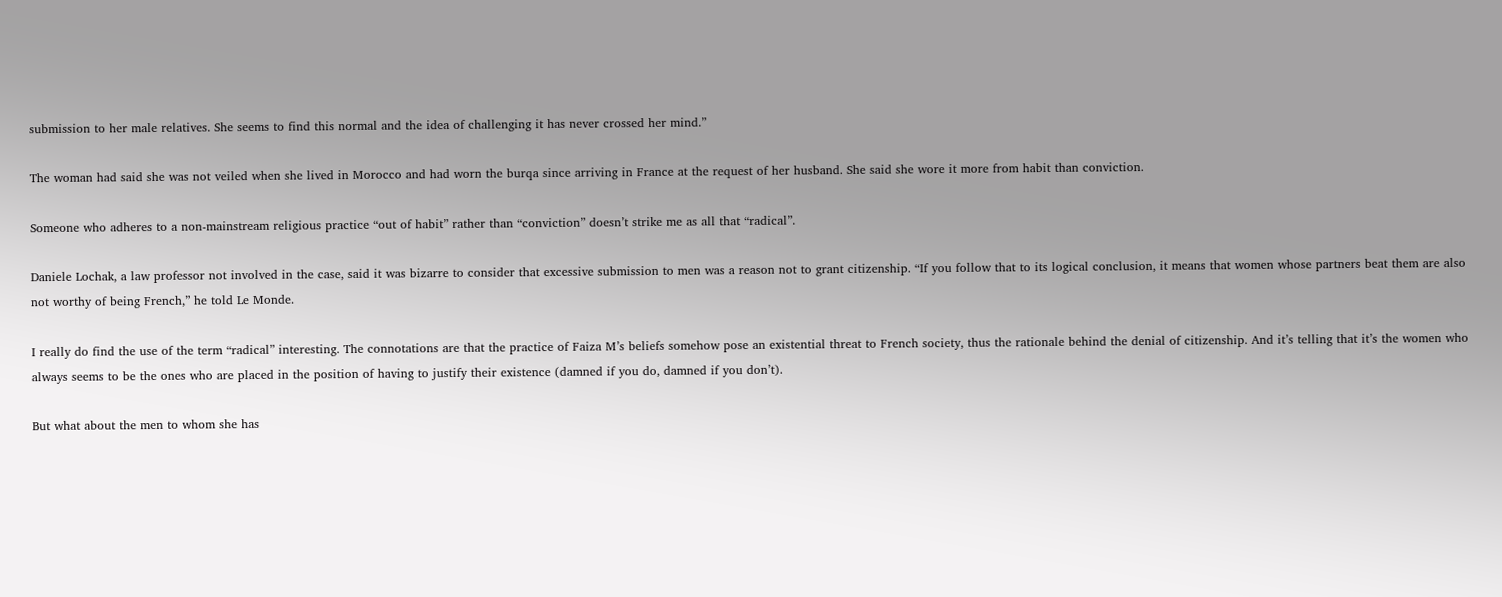submission to her male relatives. She seems to find this normal and the idea of challenging it has never crossed her mind.”

The woman had said she was not veiled when she lived in Morocco and had worn the burqa since arriving in France at the request of her husband. She said she wore it more from habit than conviction.

Someone who adheres to a non-mainstream religious practice “out of habit” rather than “conviction” doesn’t strike me as all that “radical”.

Daniele Lochak, a law professor not involved in the case, said it was bizarre to consider that excessive submission to men was a reason not to grant citizenship. “If you follow that to its logical conclusion, it means that women whose partners beat them are also not worthy of being French,” he told Le Monde.

I really do find the use of the term “radical” interesting. The connotations are that the practice of Faiza M’s beliefs somehow pose an existential threat to French society, thus the rationale behind the denial of citizenship. And it’s telling that it’s the women who always seems to be the ones who are placed in the position of having to justify their existence (damned if you do, damned if you don’t).

But what about the men to whom she has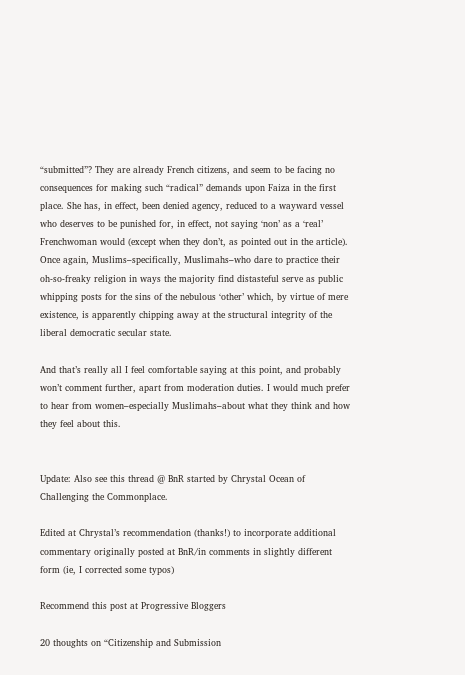“submitted”? They are already French citizens, and seem to be facing no consequences for making such “radical” demands upon Faiza in the first place. She has, in effect, been denied agency, reduced to a wayward vessel who deserves to be punished for, in effect, not saying ‘non’ as a ‘real’ Frenchwoman would (except when they don’t, as pointed out in the article). Once again, Muslims–specifically, Muslimahs–who dare to practice their oh-so-freaky religion in ways the majority find distasteful serve as public whipping posts for the sins of the nebulous ‘other’ which, by virtue of mere existence, is apparently chipping away at the structural integrity of the liberal democratic secular state.

And that’s really all I feel comfortable saying at this point, and probably won’t comment further, apart from moderation duties. I would much prefer to hear from women–especially Muslimahs–about what they think and how they feel about this.


Update: Also see this thread @ BnR started by Chrystal Ocean of Challenging the Commonplace.

Edited at Chrystal’s recommendation (thanks!) to incorporate additional commentary originally posted at BnR/in comments in slightly different form (ie, I corrected some typos)

Recommend this post at Progressive Bloggers

20 thoughts on “Citizenship and Submission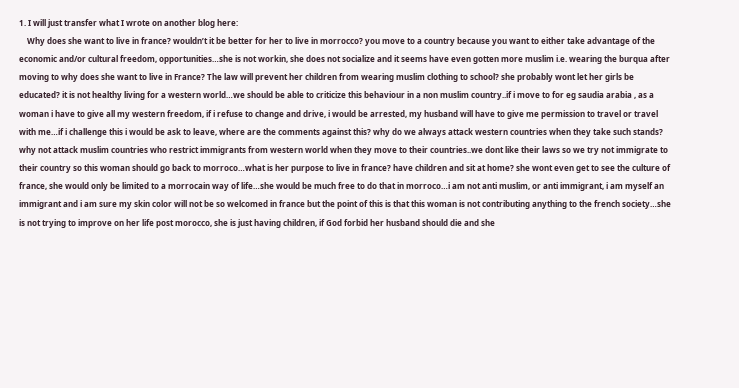1. I will just transfer what I wrote on another blog here:
    Why does she want to live in france? wouldn’t it be better for her to live in morrocco? you move to a country because you want to either take advantage of the economic and/or cultural freedom, opportunities…she is not workin, she does not socialize and it seems have even gotten more muslim i.e. wearing the burqua after moving to why does she want to live in France? The law will prevent her children from wearing muslim clothing to school? she probably wont let her girls be educated? it is not healthy living for a western world…we should be able to criticize this behaviour in a non muslim country..if i move to for eg saudia arabia , as a woman i have to give all my western freedom, if i refuse to change and drive, i would be arrested, my husband will have to give me permission to travel or travel with me…if i challenge this i would be ask to leave, where are the comments against this? why do we always attack western countries when they take such stands? why not attack muslim countries who restrict immigrants from western world when they move to their countries..we dont like their laws so we try not immigrate to their country so this woman should go back to morroco…what is her purpose to live in france? have children and sit at home? she wont even get to see the culture of france, she would only be limited to a morrocain way of life…she would be much free to do that in morroco…i am not anti muslim, or anti immigrant, i am myself an immigrant and i am sure my skin color will not be so welcomed in france but the point of this is that this woman is not contributing anything to the french society…she is not trying to improve on her life post morocco, she is just having children, if God forbid her husband should die and she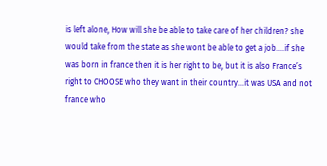is left alone, How will she be able to take care of her children? she would take from the state as she wont be able to get a job….if she was born in france then it is her right to be, but it is also France’s right to CHOOSE who they want in their country…it was USA and not france who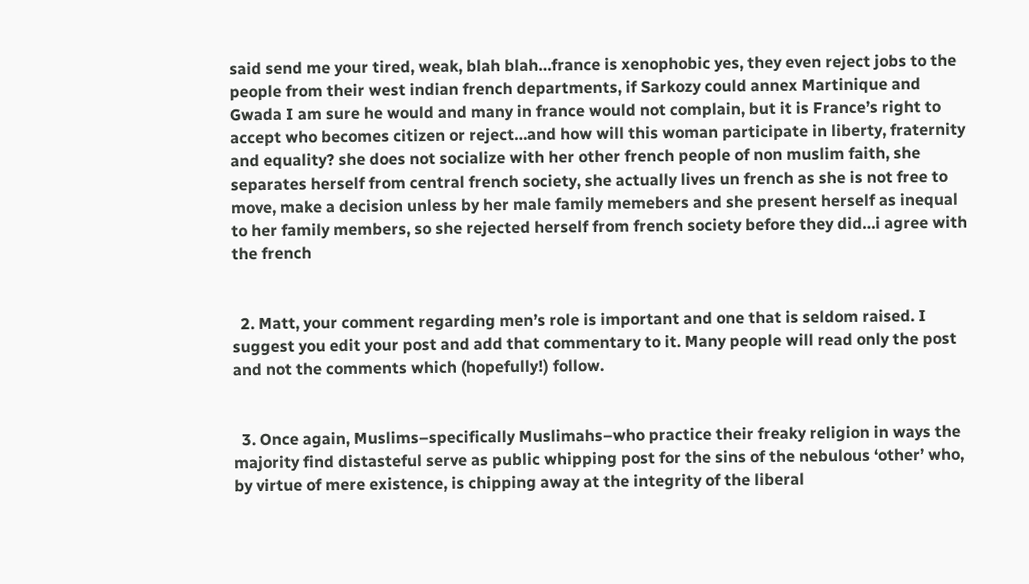said send me your tired, weak, blah blah…france is xenophobic yes, they even reject jobs to the people from their west indian french departments, if Sarkozy could annex Martinique and Gwada I am sure he would and many in france would not complain, but it is France’s right to accept who becomes citizen or reject…and how will this woman participate in liberty, fraternity and equality? she does not socialize with her other french people of non muslim faith, she separates herself from central french society, she actually lives un french as she is not free to move, make a decision unless by her male family memebers and she present herself as inequal to her family members, so she rejected herself from french society before they did…i agree with the french


  2. Matt, your comment regarding men’s role is important and one that is seldom raised. I suggest you edit your post and add that commentary to it. Many people will read only the post and not the comments which (hopefully!) follow.


  3. Once again, Muslims–specifically Muslimahs–who practice their freaky religion in ways the majority find distasteful serve as public whipping post for the sins of the nebulous ‘other’ who, by virtue of mere existence, is chipping away at the integrity of the liberal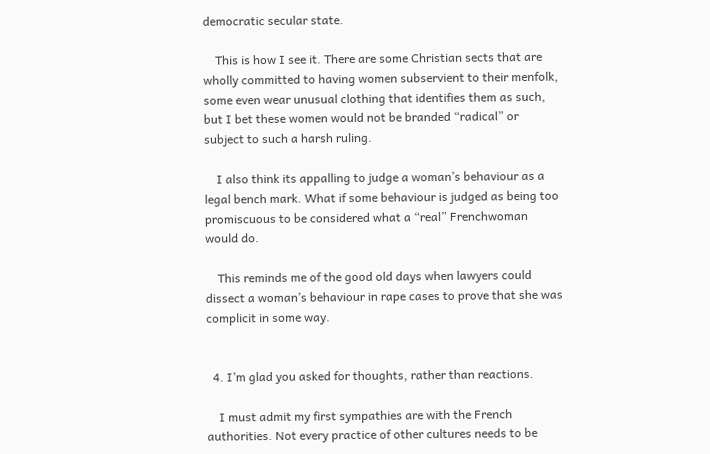democratic secular state.

    This is how I see it. There are some Christian sects that are wholly committed to having women subservient to their menfolk, some even wear unusual clothing that identifies them as such, but I bet these women would not be branded “radical” or subject to such a harsh ruling.

    I also think its appalling to judge a woman’s behaviour as a legal bench mark. What if some behaviour is judged as being too promiscuous to be considered what a “real” Frenchwoman would do.

    This reminds me of the good old days when lawyers could dissect a woman’s behaviour in rape cases to prove that she was complicit in some way.


  4. I’m glad you asked for thoughts, rather than reactions.

    I must admit my first sympathies are with the French authorities. Not every practice of other cultures needs to be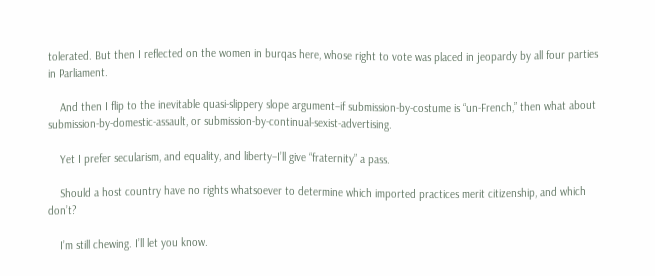tolerated. But then I reflected on the women in burqas here, whose right to vote was placed in jeopardy by all four parties in Parliament.

    And then I flip to the inevitable quasi-slippery slope argument–if submission-by-costume is “un-French,” then what about submission-by-domestic-assault, or submission-by-continual-sexist-advertising.

    Yet I prefer secularism, and equality, and liberty–I’ll give “fraternity” a pass.

    Should a host country have no rights whatsoever to determine which imported practices merit citizenship, and which don’t?

    I’m still chewing. I’ll let you know.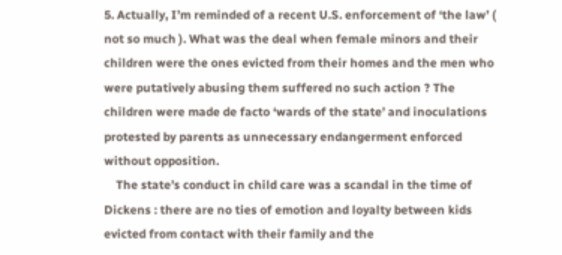5. Actually, I’m reminded of a recent U.S. enforcement of ‘the law’ ( not so much ). What was the deal when female minors and their children were the ones evicted from their homes and the men who were putatively abusing them suffered no such action ? The children were made de facto ‘wards of the state’ and inoculations protested by parents as unnecessary endangerment enforced without opposition.
    The state’s conduct in child care was a scandal in the time of Dickens : there are no ties of emotion and loyalty between kids evicted from contact with their family and the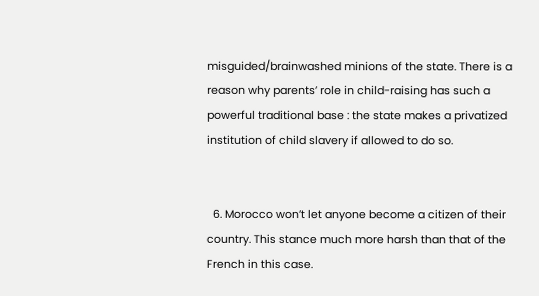misguided/brainwashed minions of the state. There is a reason why parents’ role in child-raising has such a powerful traditional base : the state makes a privatized institution of child slavery if allowed to do so.


  6. Morocco won’t let anyone become a citizen of their country. This stance much more harsh than that of the French in this case.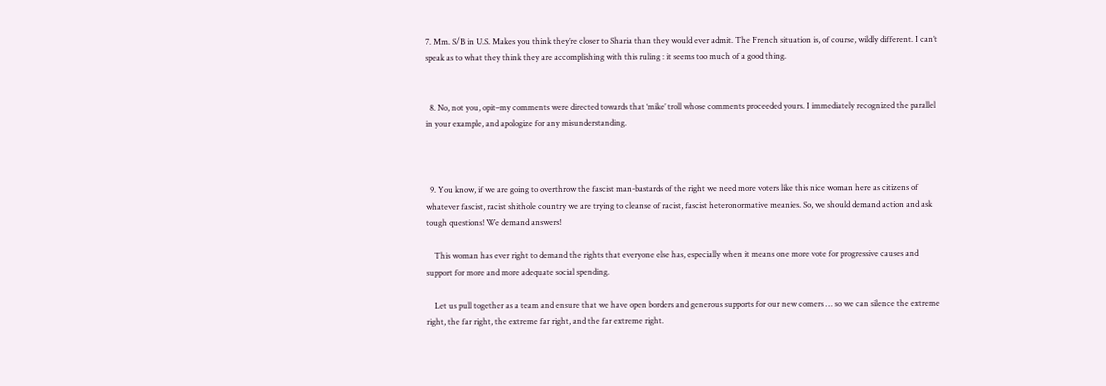7. Mm. S/B in U.S. Makes you think they’re closer to Sharia than they would ever admit. The French situation is, of course, wildly different. I can’t speak as to what they think they are accomplishing with this ruling : it seems too much of a good thing.


  8. No, not you, opit–my comments were directed towards that ‘mike’ troll whose comments proceeded yours. I immediately recognized the parallel in your example, and apologize for any misunderstanding.



  9. You know, if we are going to overthrow the fascist man-bastards of the right we need more voters like this nice woman here as citizens of whatever fascist, racist shithole country we are trying to cleanse of racist, fascist heteronormative meanies. So, we should demand action and ask tough questions! We demand answers!

    This woman has ever right to demand the rights that everyone else has, especially when it means one more vote for progressive causes and support for more and more adequate social spending.

    Let us pull together as a team and ensure that we have open borders and generous supports for our new comers … so we can silence the extreme right, the far right, the extreme far right, and the far extreme right.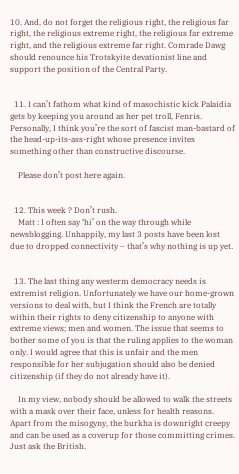10. And, do not forget the religious right, the religious far right, the religious extreme right, the religious far extreme right, and the religious extreme far right. Comrade Dawg should renounce his Trotskyite devationist line and support the position of the Central Party.


  11. I can’t fathom what kind of masochistic kick Palaidia gets by keeping you around as her pet troll, Fenris. Personally, I think you’re the sort of fascist man-bastard of the head-up-its-ass-right whose presence invites something other than constructive discourse.

    Please don’t post here again.


  12. This week ? Don’t rush.
    Matt : I often say ‘hi’ on the way through while newsblogging. Unhappily, my last 3 posts have been lost due to dropped connectivity – that’s why nothing is up yet.


  13. The last thing any westerm democracy needs is extremist religion. Unfortunately we have our home-grown versions to deal with, but I think the French are totally within their rights to deny citizenship to anyone with extreme views; men and women. The issue that seems to bother some of you is that the ruling applies to the woman only. I would agree that this is unfair and the men responsible for her subjugation should also be denied citizenship (if they do not already have it).

    In my view, nobody should be allowed to walk the streets with a mask over their face, unless for health reasons. Apart from the misogyny, the burkha is downright creepy and can be used as a coverup for those committing crimes. Just ask the British.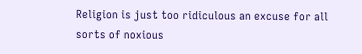Religion is just too ridiculous an excuse for all sorts of noxious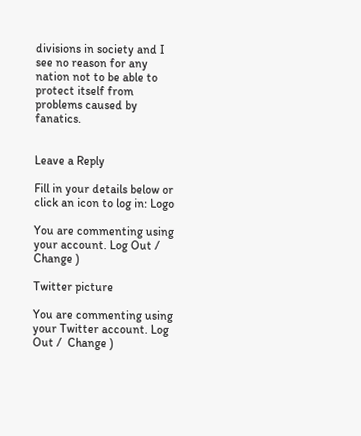divisions in society and I see no reason for any nation not to be able to protect itself from problems caused by fanatics.


Leave a Reply

Fill in your details below or click an icon to log in: Logo

You are commenting using your account. Log Out /  Change )

Twitter picture

You are commenting using your Twitter account. Log Out /  Change )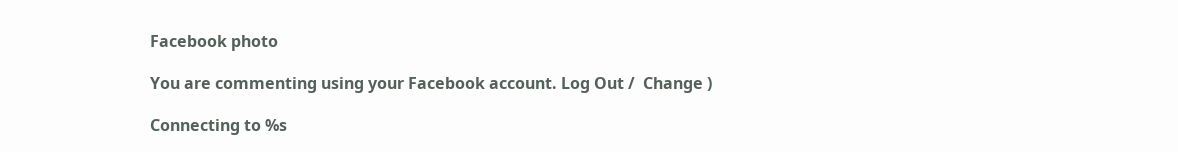Facebook photo

You are commenting using your Facebook account. Log Out /  Change )

Connecting to %s